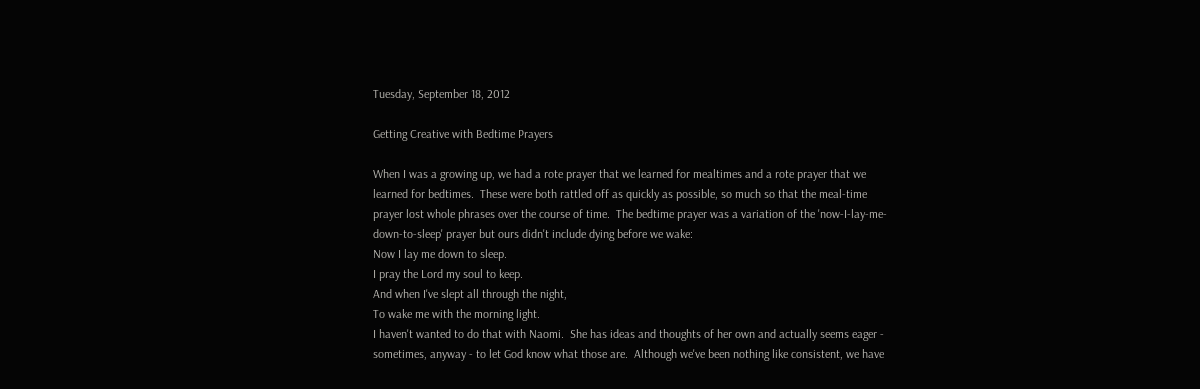Tuesday, September 18, 2012

Getting Creative with Bedtime Prayers

When I was a growing up, we had a rote prayer that we learned for mealtimes and a rote prayer that we learned for bedtimes.  These were both rattled off as quickly as possible, so much so that the meal-time prayer lost whole phrases over the course of time.  The bedtime prayer was a variation of the 'now-I-lay-me-down-to-sleep' prayer but ours didn't include dying before we wake:
Now I lay me down to sleep.
I pray the Lord my soul to keep.
And when I've slept all through the night,
To wake me with the morning light.
I haven't wanted to do that with Naomi.  She has ideas and thoughts of her own and actually seems eager - sometimes, anyway - to let God know what those are.  Although we've been nothing like consistent, we have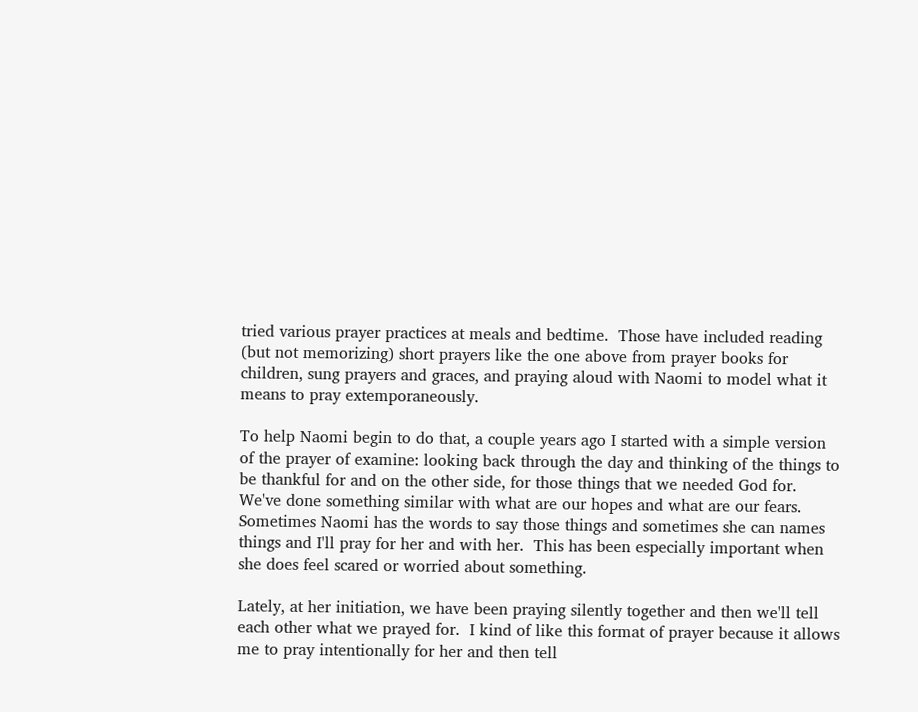tried various prayer practices at meals and bedtime.  Those have included reading (but not memorizing) short prayers like the one above from prayer books for children, sung prayers and graces, and praying aloud with Naomi to model what it means to pray extemporaneously.

To help Naomi begin to do that, a couple years ago I started with a simple version of the prayer of examine: looking back through the day and thinking of the things to be thankful for and on the other side, for those things that we needed God for.  We've done something similar with what are our hopes and what are our fears.  Sometimes Naomi has the words to say those things and sometimes she can names things and I'll pray for her and with her.  This has been especially important when she does feel scared or worried about something.

Lately, at her initiation, we have been praying silently together and then we'll tell each other what we prayed for.  I kind of like this format of prayer because it allows me to pray intentionally for her and then tell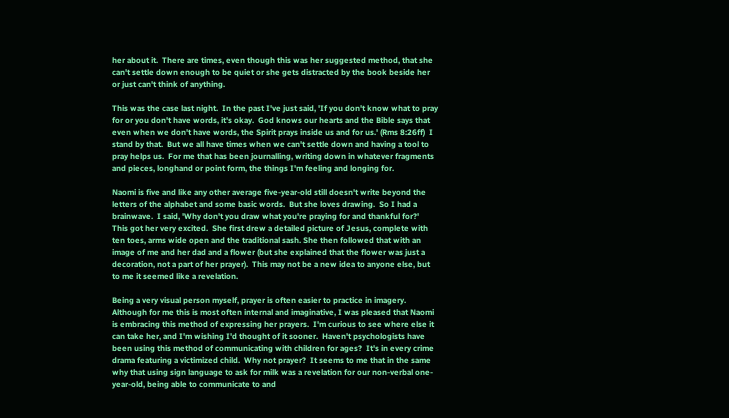her about it.  There are times, even though this was her suggested method, that she can't settle down enough to be quiet or she gets distracted by the book beside her or just can't think of anything.

This was the case last night.  In the past I've just said, 'If you don't know what to pray for or you don't have words, it's okay.  God knows our hearts and the Bible says that even when we don't have words, the Spirit prays inside us and for us.' (Rms 8:26ff)  I stand by that.  But we all have times when we can't settle down and having a tool to pray helps us.  For me that has been journalling, writing down in whatever fragments and pieces, longhand or point form, the things I'm feeling and longing for.

Naomi is five and like any other average five-year-old still doesn't write beyond the letters of the alphabet and some basic words.  But she loves drawing.  So I had a brainwave.  I said, 'Why don't you draw what you're praying for and thankful for?'  This got her very excited.  She first drew a detailed picture of Jesus, complete with ten toes, arms wide open and the traditional sash. She then followed that with an image of me and her dad and a flower (but she explained that the flower was just a decoration, not a part of her prayer).  This may not be a new idea to anyone else, but to me it seemed like a revelation.

Being a very visual person myself, prayer is often easier to practice in imagery.  Although for me this is most often internal and imaginative, I was pleased that Naomi is embracing this method of expressing her prayers.  I'm curious to see where else it can take her, and I'm wishing I'd thought of it sooner.  Haven't psychologists have been using this method of communicating with children for ages?  It's in every crime drama featuring a victimized child.  Why not prayer?  It seems to me that in the same why that using sign language to ask for milk was a revelation for our non-verbal one-year-old, being able to communicate to and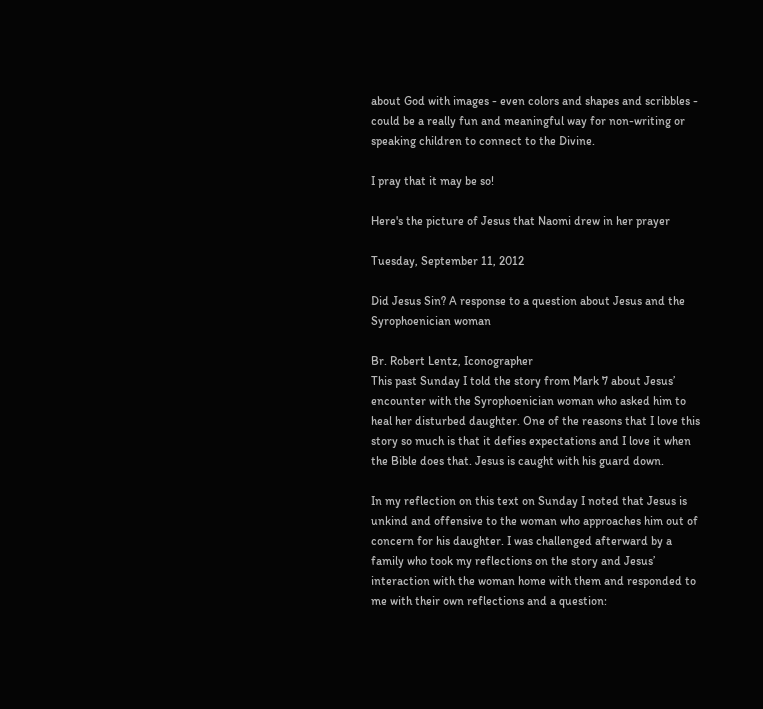about God with images - even colors and shapes and scribbles - could be a really fun and meaningful way for non-writing or speaking children to connect to the Divine.

I pray that it may be so!

Here's the picture of Jesus that Naomi drew in her prayer

Tuesday, September 11, 2012

Did Jesus Sin? A response to a question about Jesus and the Syrophoenician woman

Br. Robert Lentz, Iconographer
This past Sunday I told the story from Mark 7 about Jesus’ encounter with the Syrophoenician woman who asked him to heal her disturbed daughter. One of the reasons that I love this story so much is that it defies expectations and I love it when the Bible does that. Jesus is caught with his guard down.

In my reflection on this text on Sunday I noted that Jesus is unkind and offensive to the woman who approaches him out of concern for his daughter. I was challenged afterward by a family who took my reflections on the story and Jesus’ interaction with the woman home with them and responded to me with their own reflections and a question: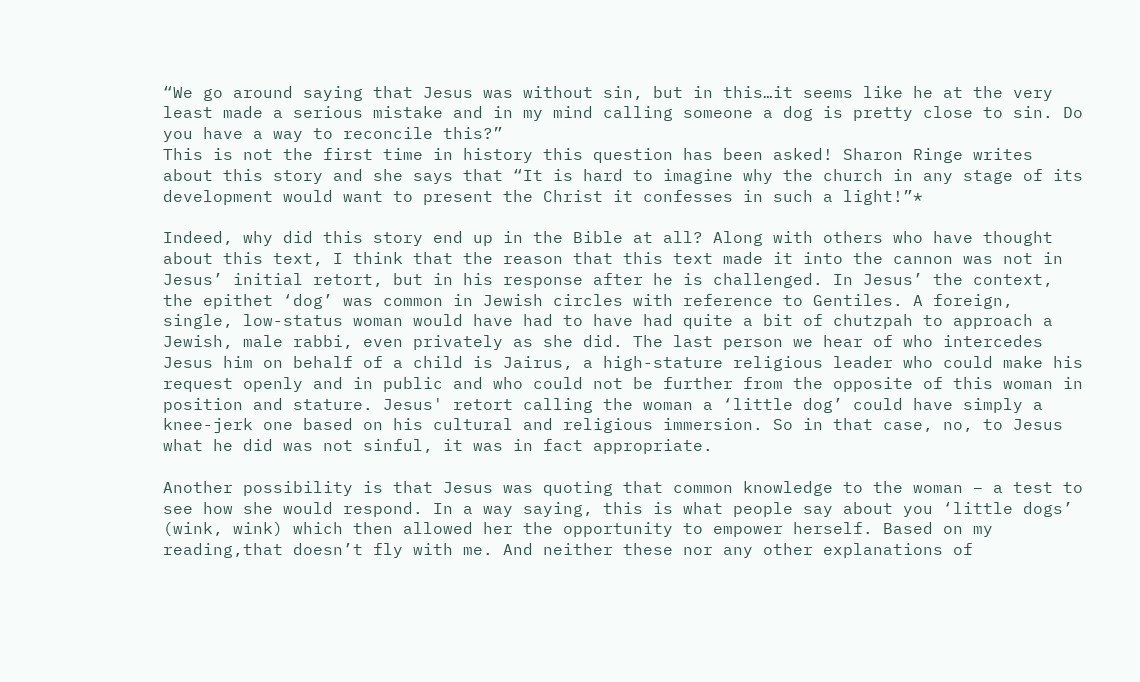“We go around saying that Jesus was without sin, but in this…it seems like he at the very least made a serious mistake and in my mind calling someone a dog is pretty close to sin. Do you have a way to reconcile this?”
This is not the first time in history this question has been asked! Sharon Ringe writes about this story and she says that “It is hard to imagine why the church in any stage of its development would want to present the Christ it confesses in such a light!”*

Indeed, why did this story end up in the Bible at all? Along with others who have thought about this text, I think that the reason that this text made it into the cannon was not in Jesus’ initial retort, but in his response after he is challenged. In Jesus’ the context, the epithet ‘dog’ was common in Jewish circles with reference to Gentiles. A foreign, single, low-status woman would have had to have had quite a bit of chutzpah to approach a Jewish, male rabbi, even privately as she did. The last person we hear of who intercedes Jesus him on behalf of a child is Jairus, a high-stature religious leader who could make his request openly and in public and who could not be further from the opposite of this woman in position and stature. Jesus' retort calling the woman a ‘little dog’ could have simply a knee-jerk one based on his cultural and religious immersion. So in that case, no, to Jesus what he did was not sinful, it was in fact appropriate.

Another possibility is that Jesus was quoting that common knowledge to the woman – a test to see how she would respond. In a way saying, this is what people say about you ‘little dogs’ (wink, wink) which then allowed her the opportunity to empower herself. Based on my reading,that doesn’t fly with me. And neither these nor any other explanations of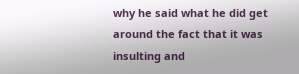why he said what he did get around the fact that it was insulting and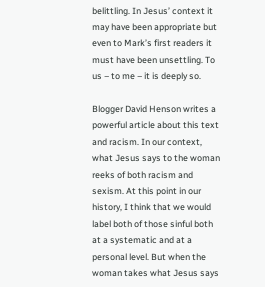belittling. In Jesus’ context it may have been appropriate but even to Mark’s first readers it must have been unsettling. To us – to me – it is deeply so.

Blogger David Henson writes a powerful article about this text and racism. In our context, what Jesus says to the woman reeks of both racism and sexism. At this point in our history, I think that we would label both of those sinful both at a systematic and at a personal level. But when the woman takes what Jesus says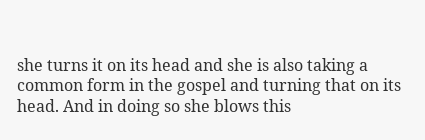she turns it on its head and she is also taking a common form in the gospel and turning that on its head. And in doing so she blows this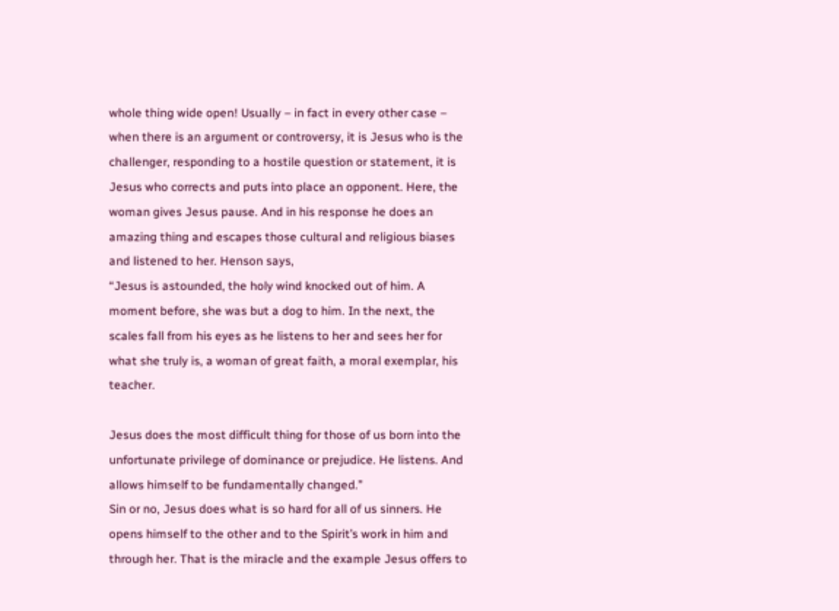whole thing wide open! Usually – in fact in every other case – when there is an argument or controversy, it is Jesus who is the challenger, responding to a hostile question or statement, it is Jesus who corrects and puts into place an opponent. Here, the woman gives Jesus pause. And in his response he does an amazing thing and escapes those cultural and religious biases and listened to her. Henson says,
“Jesus is astounded, the holy wind knocked out of him. A moment before, she was but a dog to him. In the next, the scales fall from his eyes as he listens to her and sees her for what she truly is, a woman of great faith, a moral exemplar, his teacher.

Jesus does the most difficult thing for those of us born into the unfortunate privilege of dominance or prejudice. He listens. And allows himself to be fundamentally changed.”
Sin or no, Jesus does what is so hard for all of us sinners. He opens himself to the other and to the Spirit’s work in him and through her. That is the miracle and the example Jesus offers to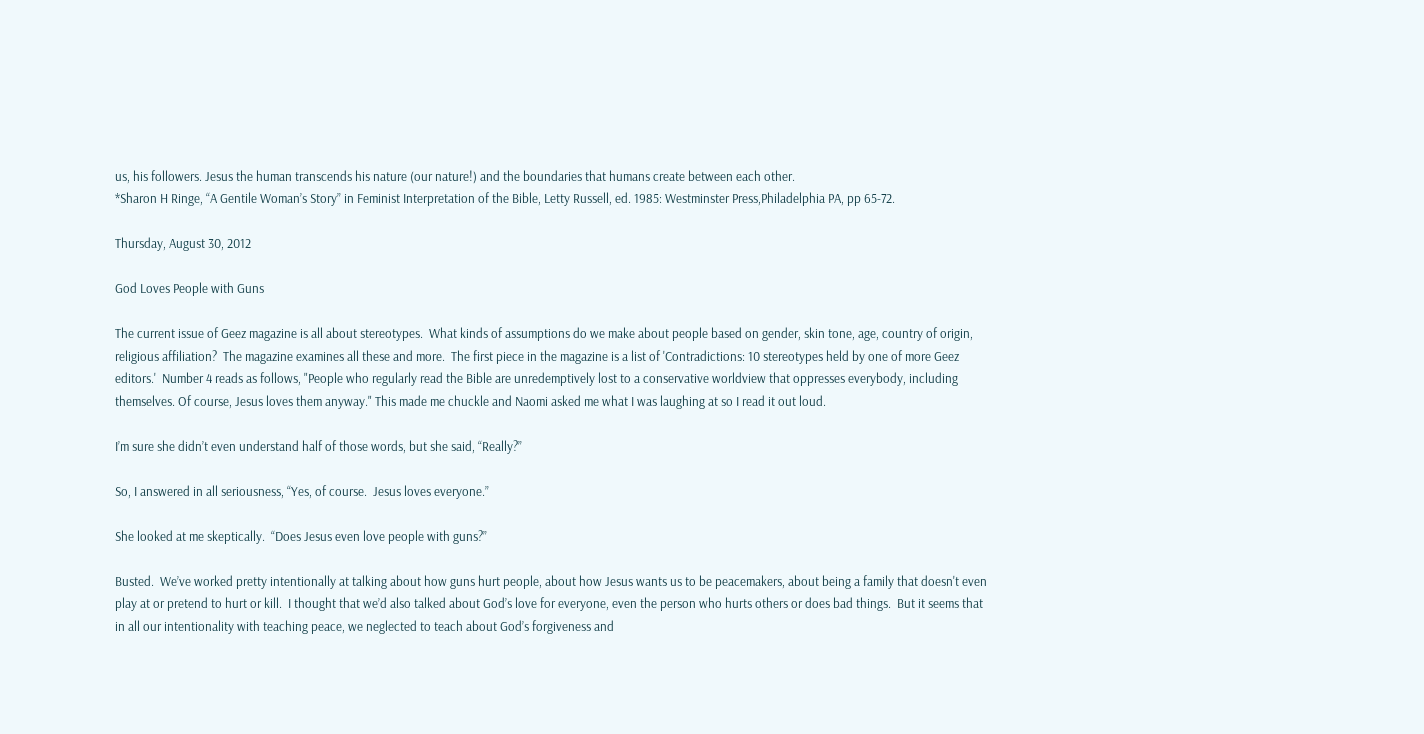us, his followers. Jesus the human transcends his nature (our nature!) and the boundaries that humans create between each other.
*Sharon H Ringe, “A Gentile Woman’s Story” in Feminist Interpretation of the Bible, Letty Russell, ed. 1985: Westminster Press,Philadelphia PA, pp 65-72.

Thursday, August 30, 2012

God Loves People with Guns

The current issue of Geez magazine is all about stereotypes.  What kinds of assumptions do we make about people based on gender, skin tone, age, country of origin, religious affiliation?  The magazine examines all these and more.  The first piece in the magazine is a list of 'Contradictions: 10 stereotypes held by one of more Geez editors.'  Number 4 reads as follows, "People who regularly read the Bible are unredemptively lost to a conservative worldview that oppresses everybody, including themselves. Of course, Jesus loves them anyway." This made me chuckle and Naomi asked me what I was laughing at so I read it out loud.

I’m sure she didn’t even understand half of those words, but she said, “Really?”

So, I answered in all seriousness, “Yes, of course.  Jesus loves everyone.”

She looked at me skeptically.  “Does Jesus even love people with guns?”

Busted.  We’ve worked pretty intentionally at talking about how guns hurt people, about how Jesus wants us to be peacemakers, about being a family that doesn't even play at or pretend to hurt or kill.  I thought that we’d also talked about God’s love for everyone, even the person who hurts others or does bad things.  But it seems that in all our intentionality with teaching peace, we neglected to teach about God’s forgiveness and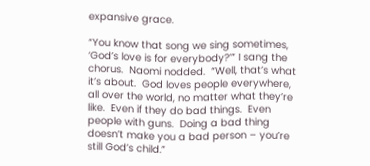expansive grace.

“You know that song we sing sometimes, ‘God’s love is for everybody?’” I sang the chorus.  Naomi nodded.  “Well, that’s what it’s about.  God loves people everywhere, all over the world, no matter what they’re like.  Even if they do bad things.  Even people with guns.  Doing a bad thing doesn’t make you a bad person – you’re still God’s child.”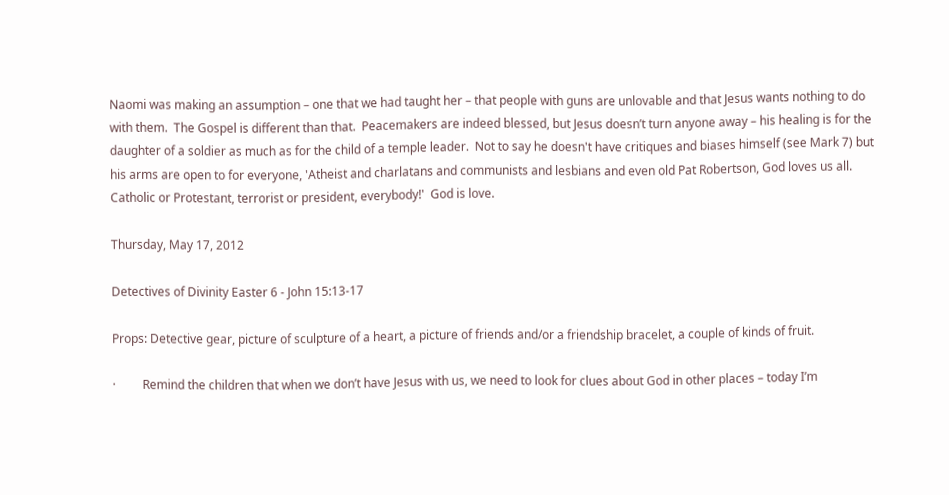Naomi was making an assumption – one that we had taught her – that people with guns are unlovable and that Jesus wants nothing to do with them.  The Gospel is different than that.  Peacemakers are indeed blessed, but Jesus doesn’t turn anyone away – his healing is for the daughter of a soldier as much as for the child of a temple leader.  Not to say he doesn't have critiques and biases himself (see Mark 7) but his arms are open to for everyone, 'Atheist and charlatans and communists and lesbians and even old Pat Robertson, God loves us all.  Catholic or Protestant, terrorist or president, everybody!'  God is love.

Thursday, May 17, 2012

Detectives of Divinity Easter 6 - John 15:13-17

Props: Detective gear, picture of sculpture of a heart, a picture of friends and/or a friendship bracelet, a couple of kinds of fruit.

·         Remind the children that when we don’t have Jesus with us, we need to look for clues about God in other places – today I’m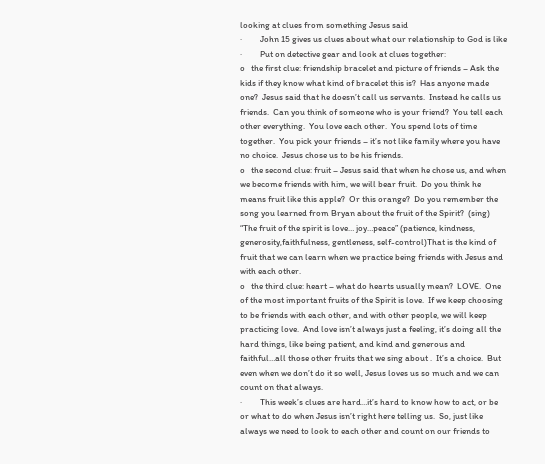looking at clues from something Jesus said
·         John 15 gives us clues about what our relationship to God is like
·         Put on detective gear and look at clues together:
o   the first clue: friendship bracelet and picture of friends – Ask the kids if they know what kind of bracelet this is?  Has anyone made one?  Jesus said that he doesn’t call us servants.  Instead he calls us friends.  Can you think of someone who is your friend?  You tell each other everything.  You love each other.  You spend lots of time together.  You pick your friends – it’s not like family where you have no choice.  Jesus chose us to be his friends.
o   the second clue: fruit – Jesus said that when he chose us, and when we become friends with him, we will bear fruit.  Do you think he means fruit like this apple?  Or this orange?  Do you remember the song you learned from Bryan about the fruit of the Spirit?  (sing) “The fruit of the spirit is love… joy…peace” (patience, kindness, generosity,faithfulness, gentleness, self-control)That is the kind of fruit that we can learn when we practice being friends with Jesus and with each other.
o   the third clue: heart – what do hearts usually mean?  LOVE.  One of the most important fruits of the Spirit is love.  If we keep choosing to be friends with each other, and with other people, we will keep practicing love.  And love isn’t always just a feeling, it’s doing all the hard things, like being patient, and kind and generous and faithful…all those other fruits that we sing about .  It’s a choice.  But even when we don’t do it so well, Jesus loves us so much and we can count on that always.
·         This week’s clues are hard…it’s hard to know how to act, or be or what to do when Jesus isn’t right here telling us.  So, just like always we need to look to each other and count on our friends to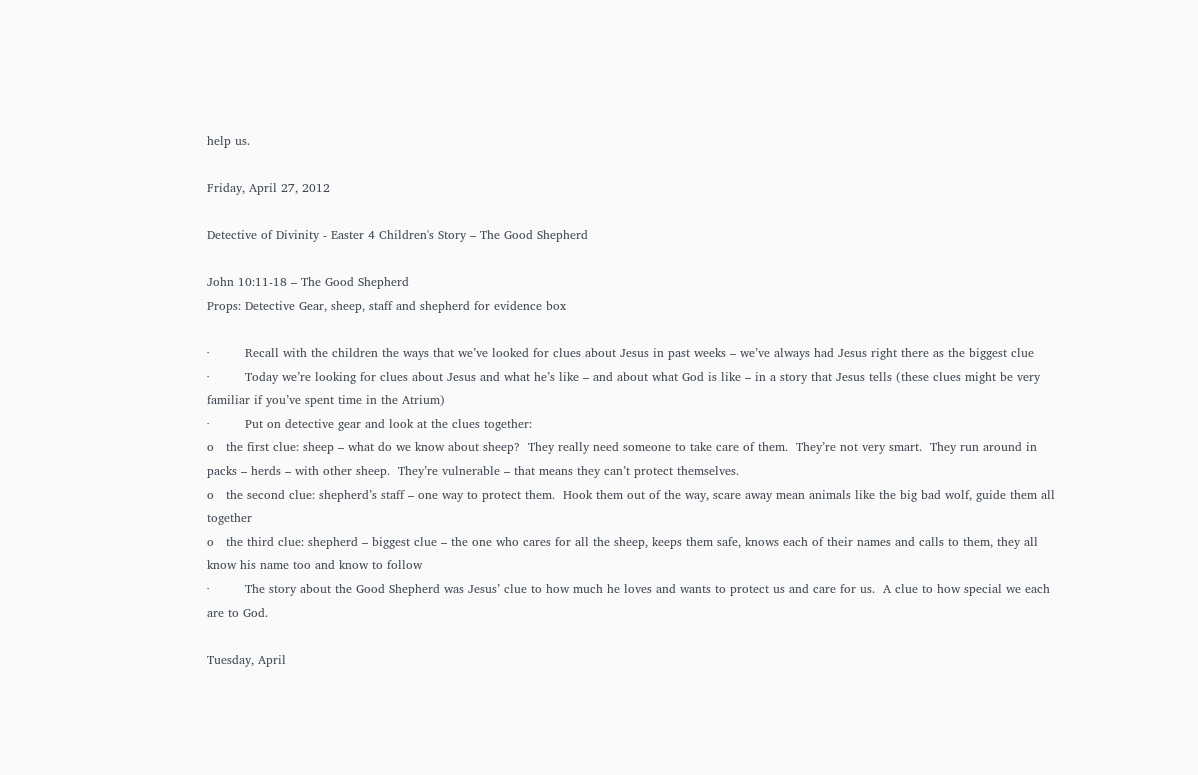help us.

Friday, April 27, 2012

Detective of Divinity - Easter 4 Children's Story – The Good Shepherd

John 10:11-18 – The Good Shepherd
Props: Detective Gear, sheep, staff and shepherd for evidence box

·         Recall with the children the ways that we’ve looked for clues about Jesus in past weeks – we’ve always had Jesus right there as the biggest clue
·         Today we’re looking for clues about Jesus and what he’s like – and about what God is like – in a story that Jesus tells (these clues might be very familiar if you’ve spent time in the Atrium)
·         Put on detective gear and look at the clues together:
o   the first clue: sheep – what do we know about sheep?  They really need someone to take care of them.  They’re not very smart.  They run around in packs – herds – with other sheep.  They’re vulnerable – that means they can’t protect themselves.
o   the second clue: shepherd’s staff – one way to protect them.  Hook them out of the way, scare away mean animals like the big bad wolf, guide them all together
o   the third clue: shepherd – biggest clue – the one who cares for all the sheep, keeps them safe, knows each of their names and calls to them, they all know his name too and know to follow
·         The story about the Good Shepherd was Jesus’ clue to how much he loves and wants to protect us and care for us.  A clue to how special we each are to God.

Tuesday, April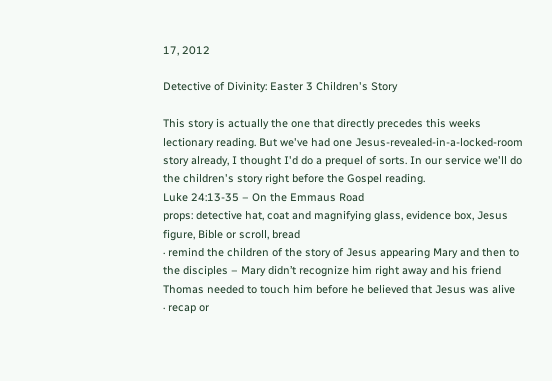17, 2012

Detective of Divinity: Easter 3 Children's Story

This story is actually the one that directly precedes this weeks lectionary reading. But we've had one Jesus-revealed-in-a-locked-room story already, I thought I'd do a prequel of sorts. In our service we'll do the children's story right before the Gospel reading.
Luke 24:13-35 – On the Emmaus Road
props: detective hat, coat and magnifying glass, evidence box, Jesus figure, Bible or scroll, bread
· remind the children of the story of Jesus appearing Mary and then to the disciples – Mary didn’t recognize him right away and his friend Thomas needed to touch him before he believed that Jesus was alive
· recap or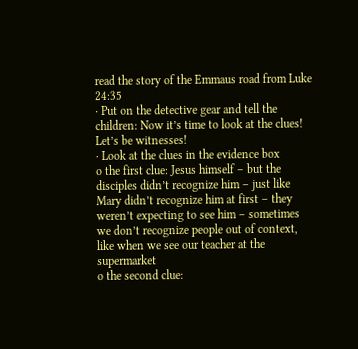read the story of the Emmaus road from Luke 24:35
· Put on the detective gear and tell the children: Now it’s time to look at the clues! Let’s be witnesses!
· Look at the clues in the evidence box
o the first clue: Jesus himself – but the disciples didn’t recognize him – just like Mary didn’t recognize him at first – they weren’t expecting to see him – sometimes we don’t recognize people out of context, like when we see our teacher at the supermarket
o the second clue: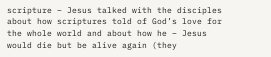scripture – Jesus talked with the disciples about how scriptures told of God’s love for the whole world and about how he – Jesus would die but be alive again (they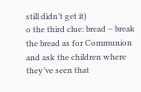still didn’t get it)
o the third clue: bread – break the bread as for Communion and ask the children where they’ve seen that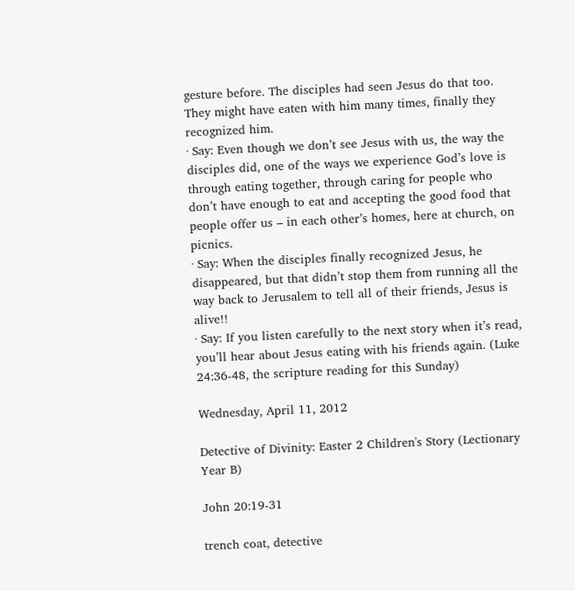gesture before. The disciples had seen Jesus do that too. They might have eaten with him many times, finally they recognized him.
· Say: Even though we don’t see Jesus with us, the way the disciples did, one of the ways we experience God’s love is through eating together, through caring for people who don’t have enough to eat and accepting the good food that people offer us – in each other’s homes, here at church, on picnics.
· Say: When the disciples finally recognized Jesus, he disappeared, but that didn’t stop them from running all the way back to Jerusalem to tell all of their friends, Jesus is alive!!
· Say: If you listen carefully to the next story when it’s read, you’ll hear about Jesus eating with his friends again. (Luke 24:36-48, the scripture reading for this Sunday)

Wednesday, April 11, 2012

Detective of Divinity: Easter 2 Children's Story (Lectionary Year B)

John 20:19-31

trench coat, detective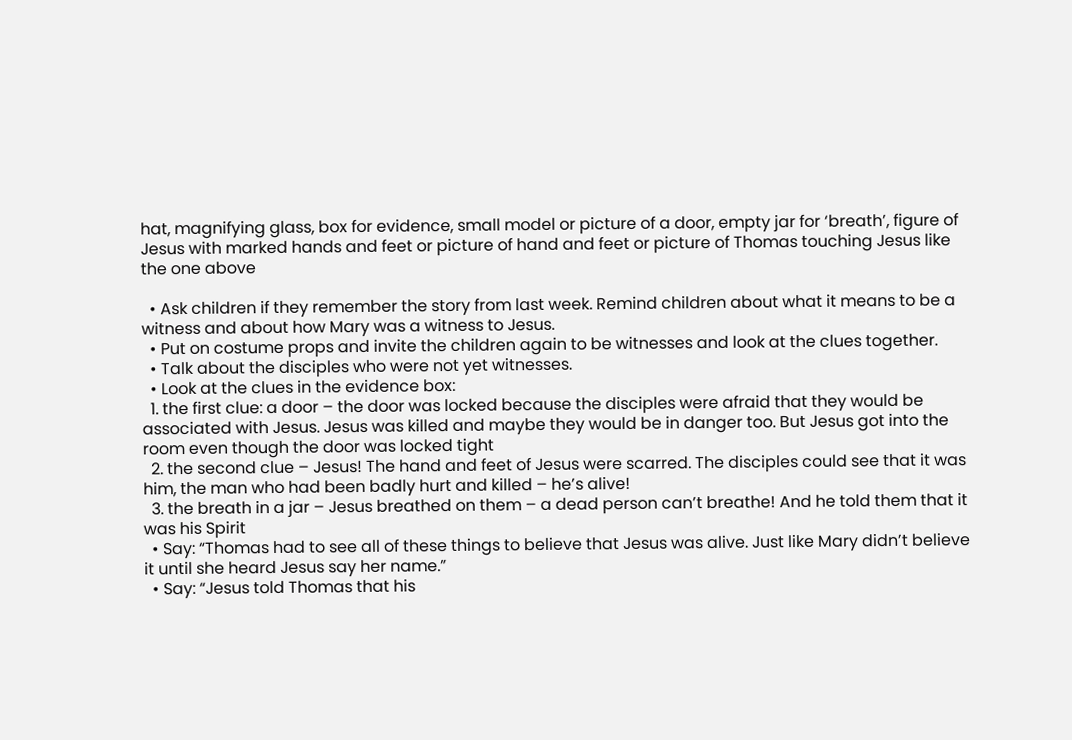hat, magnifying glass, box for evidence, small model or picture of a door, empty jar for ‘breath’, figure of Jesus with marked hands and feet or picture of hand and feet or picture of Thomas touching Jesus like the one above

  • Ask children if they remember the story from last week. Remind children about what it means to be a witness and about how Mary was a witness to Jesus.
  • Put on costume props and invite the children again to be witnesses and look at the clues together.
  • Talk about the disciples who were not yet witnesses.
  • Look at the clues in the evidence box:
  1. the first clue: a door – the door was locked because the disciples were afraid that they would be associated with Jesus. Jesus was killed and maybe they would be in danger too. But Jesus got into the room even though the door was locked tight
  2. the second clue – Jesus! The hand and feet of Jesus were scarred. The disciples could see that it was him, the man who had been badly hurt and killed – he’s alive!
  3. the breath in a jar – Jesus breathed on them – a dead person can’t breathe! And he told them that it was his Spirit
  • Say: “Thomas had to see all of these things to believe that Jesus was alive. Just like Mary didn’t believe it until she heard Jesus say her name.”
  • Say: “Jesus told Thomas that his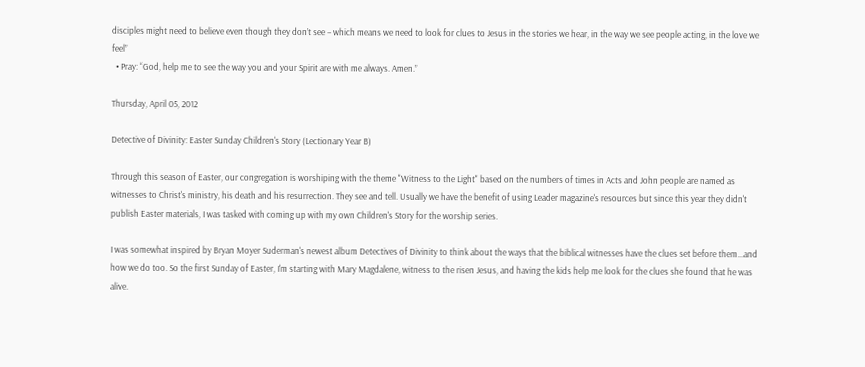disciples might need to believe even though they don’t see – which means we need to look for clues to Jesus in the stories we hear, in the way we see people acting, in the love we feel”
  • Pray: “God, help me to see the way you and your Spirit are with me always. Amen.”

Thursday, April 05, 2012

Detective of Divinity: Easter Sunday Children's Story (Lectionary Year B)

Through this season of Easter, our congregation is worshiping with the theme "Witness to the Light" based on the numbers of times in Acts and John people are named as witnesses to Christ's ministry, his death and his resurrection. They see and tell. Usually we have the benefit of using Leader magazine's resources but since this year they didn't publish Easter materials, I was tasked with coming up with my own Children's Story for the worship series.

I was somewhat inspired by Bryan Moyer Suderman's newest album Detectives of Divinity to think about the ways that the biblical witnesses have the clues set before them...and how we do too. So the first Sunday of Easter, I'm starting with Mary Magdalene, witness to the risen Jesus, and having the kids help me look for the clues she found that he was alive.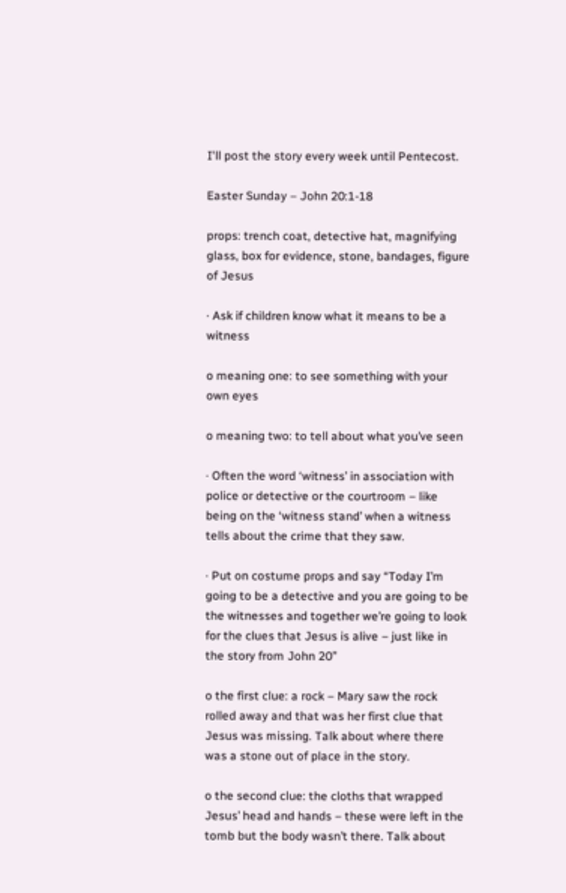I'll post the story every week until Pentecost.

Easter Sunday – John 20:1-18

props: trench coat, detective hat, magnifying glass, box for evidence, stone, bandages, figure of Jesus

· Ask if children know what it means to be a witness

o meaning one: to see something with your own eyes

o meaning two: to tell about what you’ve seen

· Often the word ‘witness’ in association with police or detective or the courtroom – like being on the ‘witness stand’ when a witness tells about the crime that they saw.

· Put on costume props and say “Today I’m going to be a detective and you are going to be the witnesses and together we’re going to look for the clues that Jesus is alive – just like in the story from John 20”

o the first clue: a rock – Mary saw the rock rolled away and that was her first clue that Jesus was missing. Talk about where there was a stone out of place in the story.

o the second clue: the cloths that wrapped Jesus’ head and hands – these were left in the tomb but the body wasn’t there. Talk about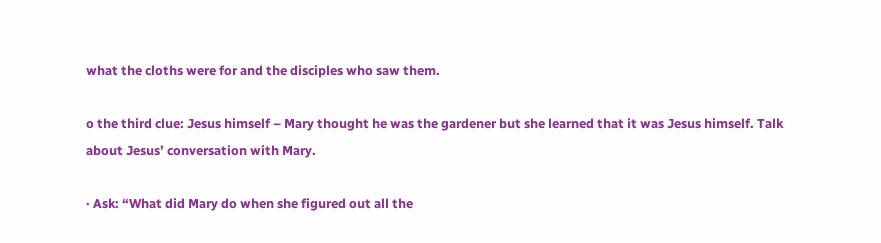what the cloths were for and the disciples who saw them.

o the third clue: Jesus himself – Mary thought he was the gardener but she learned that it was Jesus himself. Talk about Jesus’ conversation with Mary.

· Ask: “What did Mary do when she figured out all the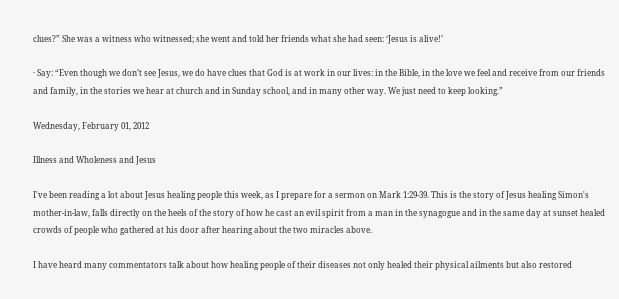clues?” She was a witness who witnessed; she went and told her friends what she had seen: ‘Jesus is alive!’

· Say: “Even though we don’t see Jesus, we do have clues that God is at work in our lives: in the Bible, in the love we feel and receive from our friends and family, in the stories we hear at church and in Sunday school, and in many other way. We just need to keep looking.”

Wednesday, February 01, 2012

Illness and Wholeness and Jesus

I've been reading a lot about Jesus healing people this week, as I prepare for a sermon on Mark 1:29-39. This is the story of Jesus healing Simon's mother-in-law, falls directly on the heels of the story of how he cast an evil spirit from a man in the synagogue and in the same day at sunset healed crowds of people who gathered at his door after hearing about the two miracles above.

I have heard many commentators talk about how healing people of their diseases not only healed their physical ailments but also restored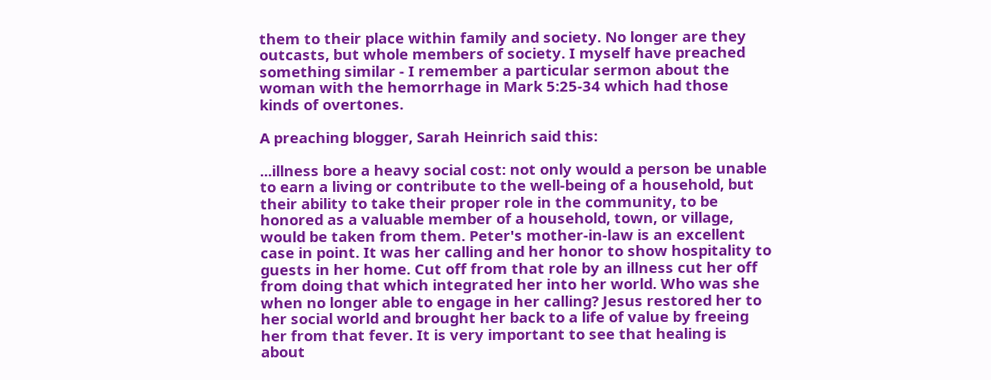them to their place within family and society. No longer are they outcasts, but whole members of society. I myself have preached something similar - I remember a particular sermon about the woman with the hemorrhage in Mark 5:25-34 which had those kinds of overtones.

A preaching blogger, Sarah Heinrich said this:

...illness bore a heavy social cost: not only would a person be unable to earn a living or contribute to the well-being of a household, but their ability to take their proper role in the community, to be honored as a valuable member of a household, town, or village, would be taken from them. Peter's mother-in-law is an excellent case in point. It was her calling and her honor to show hospitality to guests in her home. Cut off from that role by an illness cut her off from doing that which integrated her into her world. Who was she when no longer able to engage in her calling? Jesus restored her to her social world and brought her back to a life of value by freeing her from that fever. It is very important to see that healing is about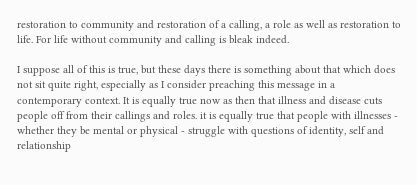restoration to community and restoration of a calling, a role as well as restoration to life. For life without community and calling is bleak indeed.

I suppose all of this is true, but these days there is something about that which does not sit quite right, especially as I consider preaching this message in a contemporary context. It is equally true now as then that illness and disease cuts people off from their callings and roles. it is equally true that people with illnesses - whether they be mental or physical - struggle with questions of identity, self and relationship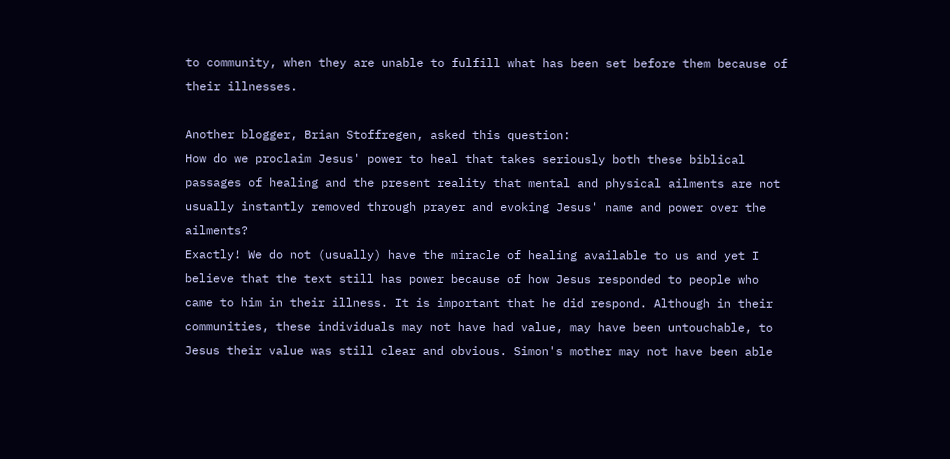to community, when they are unable to fulfill what has been set before them because of their illnesses.

Another blogger, Brian Stoffregen, asked this question:
How do we proclaim Jesus' power to heal that takes seriously both these biblical passages of healing and the present reality that mental and physical ailments are not usually instantly removed through prayer and evoking Jesus' name and power over the ailments?
Exactly! We do not (usually) have the miracle of healing available to us and yet I believe that the text still has power because of how Jesus responded to people who came to him in their illness. It is important that he did respond. Although in their communities, these individuals may not have had value, may have been untouchable, to Jesus their value was still clear and obvious. Simon's mother may not have been able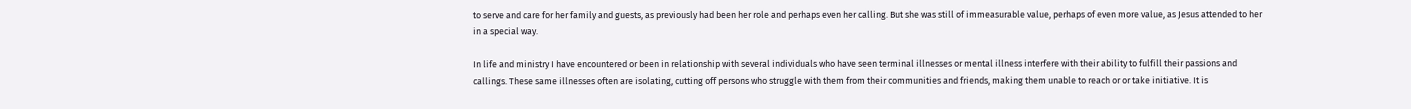to serve and care for her family and guests, as previously had been her role and perhaps even her calling. But she was still of immeasurable value, perhaps of even more value, as Jesus attended to her in a special way.

In life and ministry I have encountered or been in relationship with several individuals who have seen terminal illnesses or mental illness interfere with their ability to fulfill their passions and callings. These same illnesses often are isolating, cutting off persons who struggle with them from their communities and friends, making them unable to reach or or take initiative. It is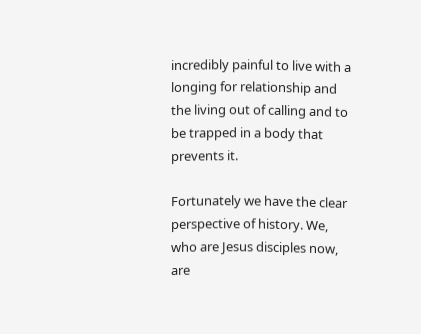incredibly painful to live with a longing for relationship and the living out of calling and to be trapped in a body that prevents it.

Fortunately we have the clear perspective of history. We, who are Jesus disciples now, are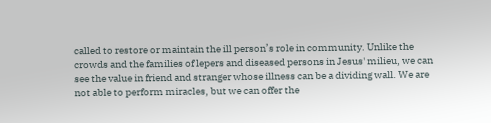called to restore or maintain the ill person’s role in community. Unlike the crowds and the families of lepers and diseased persons in Jesus' milieu, we can see the value in friend and stranger whose illness can be a dividing wall. We are not able to perform miracles, but we can offer the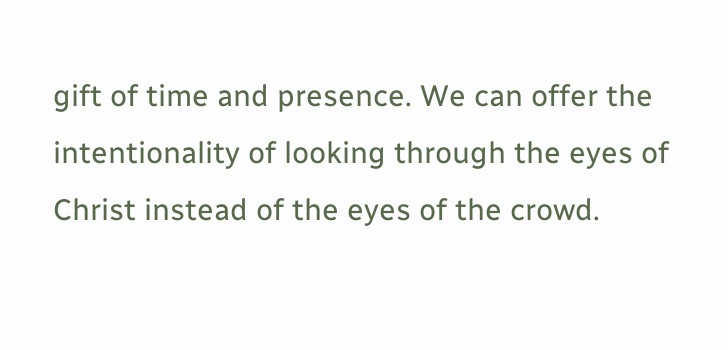gift of time and presence. We can offer the intentionality of looking through the eyes of Christ instead of the eyes of the crowd.